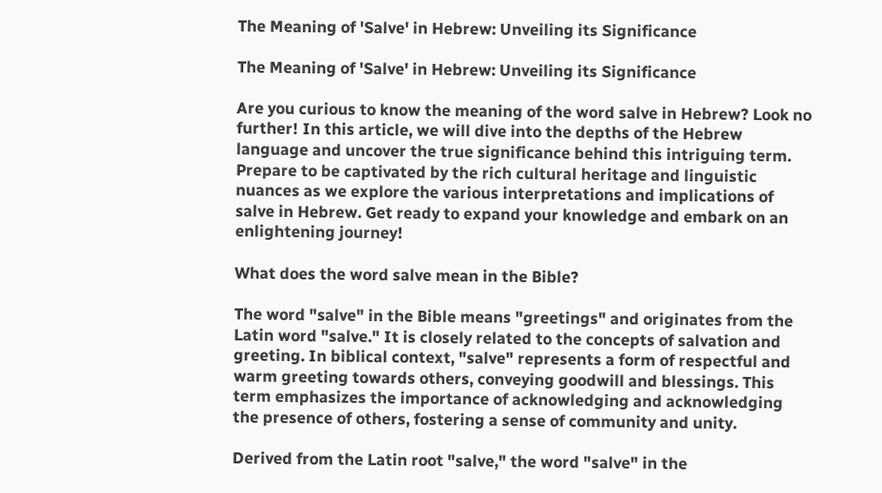The Meaning of 'Salve' in Hebrew: Unveiling its Significance

The Meaning of 'Salve' in Hebrew: Unveiling its Significance

Are you curious to know the meaning of the word salve in Hebrew? Look no further! In this article, we will dive into the depths of the Hebrew language and uncover the true significance behind this intriguing term. Prepare to be captivated by the rich cultural heritage and linguistic nuances as we explore the various interpretations and implications of salve in Hebrew. Get ready to expand your knowledge and embark on an enlightening journey!

What does the word salve mean in the Bible?

The word "salve" in the Bible means "greetings" and originates from the Latin word "salve." It is closely related to the concepts of salvation and greeting. In biblical context, "salve" represents a form of respectful and warm greeting towards others, conveying goodwill and blessings. This term emphasizes the importance of acknowledging and acknowledging the presence of others, fostering a sense of community and unity.

Derived from the Latin root "salve," the word "salve" in the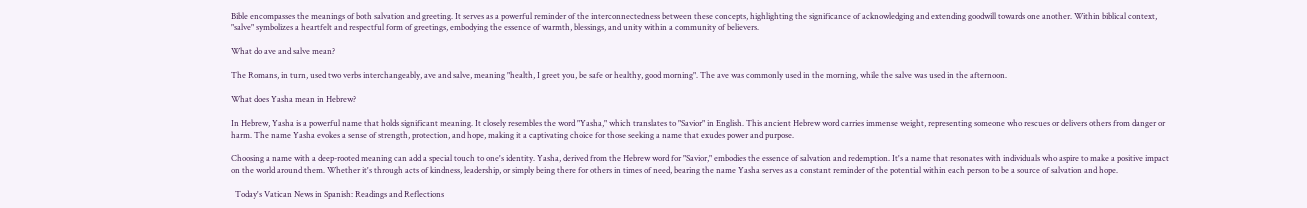Bible encompasses the meanings of both salvation and greeting. It serves as a powerful reminder of the interconnectedness between these concepts, highlighting the significance of acknowledging and extending goodwill towards one another. Within biblical context, "salve" symbolizes a heartfelt and respectful form of greetings, embodying the essence of warmth, blessings, and unity within a community of believers.

What do ave and salve mean?

The Romans, in turn, used two verbs interchangeably, ave and salve, meaning "health, I greet you, be safe or healthy, good morning". The ave was commonly used in the morning, while the salve was used in the afternoon.

What does Yasha mean in Hebrew?

In Hebrew, Yasha is a powerful name that holds significant meaning. It closely resembles the word "Yasha," which translates to "Savior" in English. This ancient Hebrew word carries immense weight, representing someone who rescues or delivers others from danger or harm. The name Yasha evokes a sense of strength, protection, and hope, making it a captivating choice for those seeking a name that exudes power and purpose.

Choosing a name with a deep-rooted meaning can add a special touch to one's identity. Yasha, derived from the Hebrew word for "Savior," embodies the essence of salvation and redemption. It's a name that resonates with individuals who aspire to make a positive impact on the world around them. Whether it's through acts of kindness, leadership, or simply being there for others in times of need, bearing the name Yasha serves as a constant reminder of the potential within each person to be a source of salvation and hope.

  Today's Vatican News in Spanish: Readings and Reflections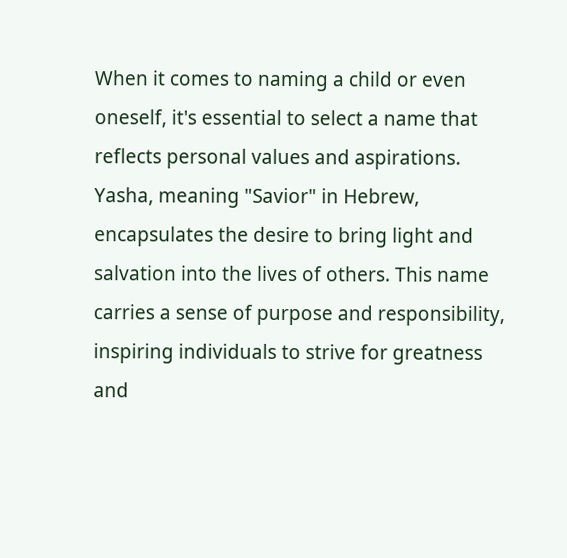When it comes to naming a child or even oneself, it's essential to select a name that reflects personal values and aspirations. Yasha, meaning "Savior" in Hebrew, encapsulates the desire to bring light and salvation into the lives of others. This name carries a sense of purpose and responsibility, inspiring individuals to strive for greatness and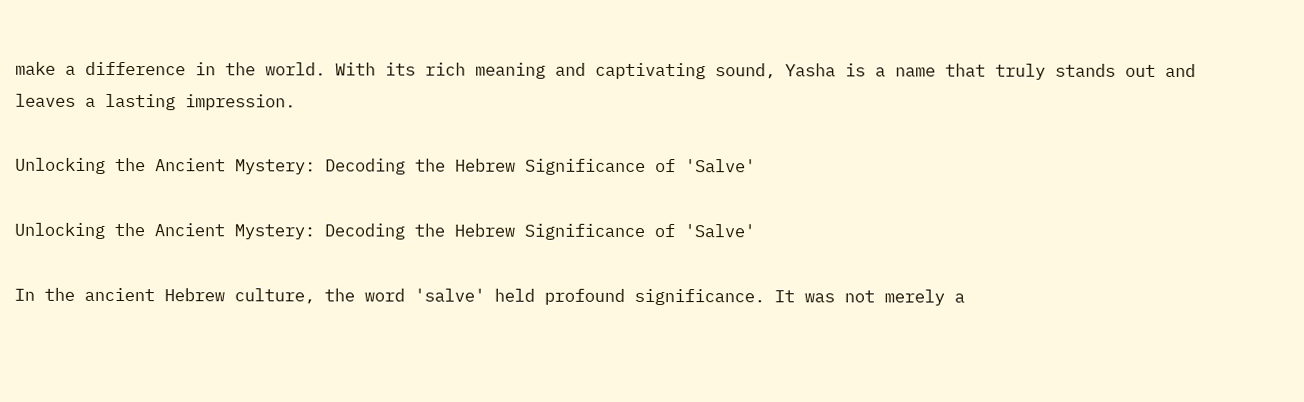make a difference in the world. With its rich meaning and captivating sound, Yasha is a name that truly stands out and leaves a lasting impression.

Unlocking the Ancient Mystery: Decoding the Hebrew Significance of 'Salve'

Unlocking the Ancient Mystery: Decoding the Hebrew Significance of 'Salve'

In the ancient Hebrew culture, the word 'salve' held profound significance. It was not merely a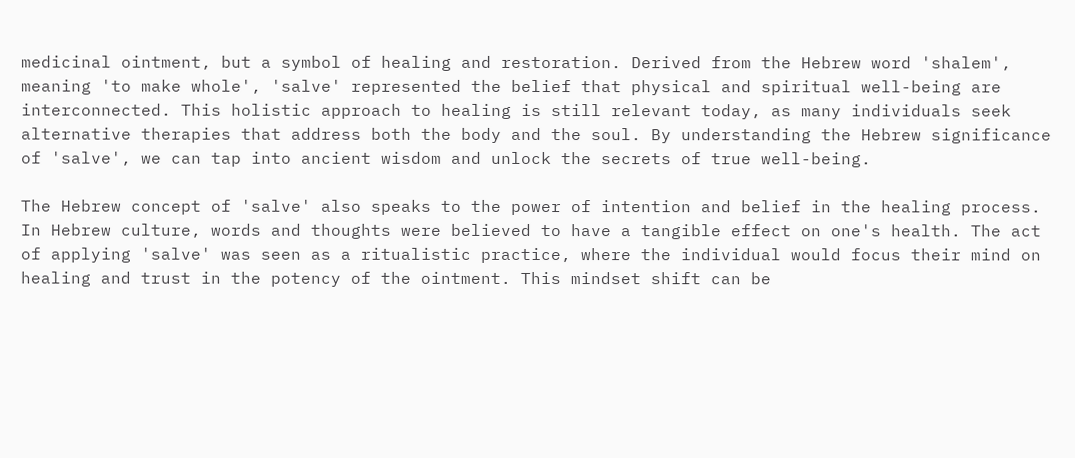medicinal ointment, but a symbol of healing and restoration. Derived from the Hebrew word 'shalem', meaning 'to make whole', 'salve' represented the belief that physical and spiritual well-being are interconnected. This holistic approach to healing is still relevant today, as many individuals seek alternative therapies that address both the body and the soul. By understanding the Hebrew significance of 'salve', we can tap into ancient wisdom and unlock the secrets of true well-being.

The Hebrew concept of 'salve' also speaks to the power of intention and belief in the healing process. In Hebrew culture, words and thoughts were believed to have a tangible effect on one's health. The act of applying 'salve' was seen as a ritualistic practice, where the individual would focus their mind on healing and trust in the potency of the ointment. This mindset shift can be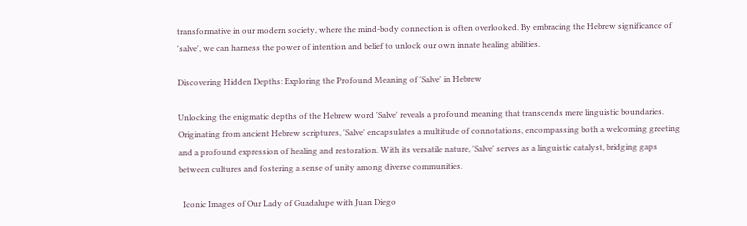transformative in our modern society, where the mind-body connection is often overlooked. By embracing the Hebrew significance of 'salve', we can harness the power of intention and belief to unlock our own innate healing abilities.

Discovering Hidden Depths: Exploring the Profound Meaning of 'Salve' in Hebrew

Unlocking the enigmatic depths of the Hebrew word 'Salve' reveals a profound meaning that transcends mere linguistic boundaries. Originating from ancient Hebrew scriptures, 'Salve' encapsulates a multitude of connotations, encompassing both a welcoming greeting and a profound expression of healing and restoration. With its versatile nature, 'Salve' serves as a linguistic catalyst, bridging gaps between cultures and fostering a sense of unity among diverse communities.

  Iconic Images of Our Lady of Guadalupe with Juan Diego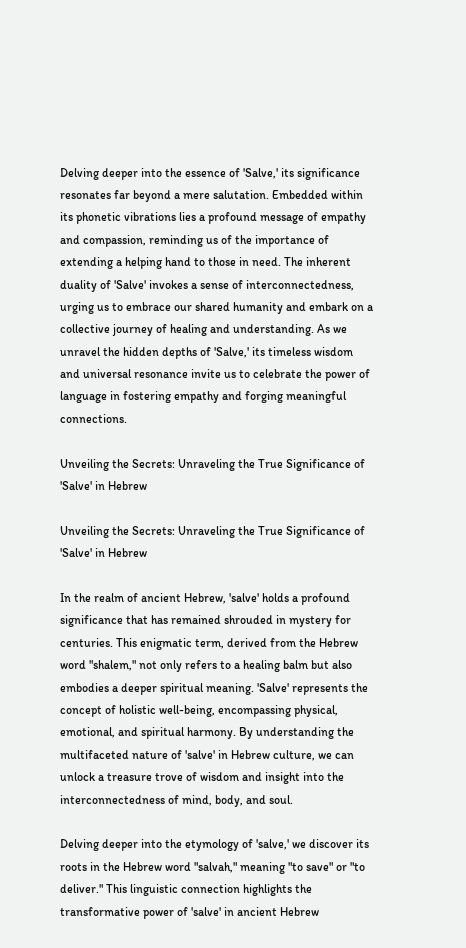Delving deeper into the essence of 'Salve,' its significance resonates far beyond a mere salutation. Embedded within its phonetic vibrations lies a profound message of empathy and compassion, reminding us of the importance of extending a helping hand to those in need. The inherent duality of 'Salve' invokes a sense of interconnectedness, urging us to embrace our shared humanity and embark on a collective journey of healing and understanding. As we unravel the hidden depths of 'Salve,' its timeless wisdom and universal resonance invite us to celebrate the power of language in fostering empathy and forging meaningful connections.

Unveiling the Secrets: Unraveling the True Significance of 'Salve' in Hebrew

Unveiling the Secrets: Unraveling the True Significance of 'Salve' in Hebrew

In the realm of ancient Hebrew, 'salve' holds a profound significance that has remained shrouded in mystery for centuries. This enigmatic term, derived from the Hebrew word "shalem," not only refers to a healing balm but also embodies a deeper spiritual meaning. 'Salve' represents the concept of holistic well-being, encompassing physical, emotional, and spiritual harmony. By understanding the multifaceted nature of 'salve' in Hebrew culture, we can unlock a treasure trove of wisdom and insight into the interconnectedness of mind, body, and soul.

Delving deeper into the etymology of 'salve,' we discover its roots in the Hebrew word "salvah," meaning "to save" or "to deliver." This linguistic connection highlights the transformative power of 'salve' in ancient Hebrew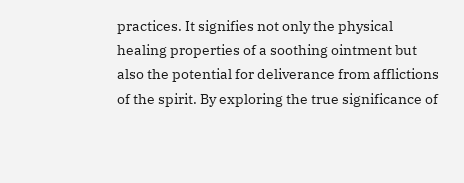practices. It signifies not only the physical healing properties of a soothing ointment but also the potential for deliverance from afflictions of the spirit. By exploring the true significance of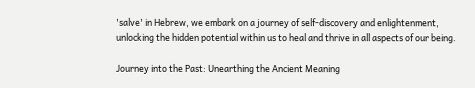'salve' in Hebrew, we embark on a journey of self-discovery and enlightenment, unlocking the hidden potential within us to heal and thrive in all aspects of our being.

Journey into the Past: Unearthing the Ancient Meaning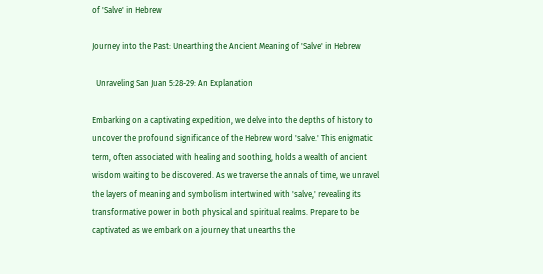of 'Salve' in Hebrew

Journey into the Past: Unearthing the Ancient Meaning of 'Salve' in Hebrew

  Unraveling San Juan 5:28-29: An Explanation

Embarking on a captivating expedition, we delve into the depths of history to uncover the profound significance of the Hebrew word 'salve.' This enigmatic term, often associated with healing and soothing, holds a wealth of ancient wisdom waiting to be discovered. As we traverse the annals of time, we unravel the layers of meaning and symbolism intertwined with 'salve,' revealing its transformative power in both physical and spiritual realms. Prepare to be captivated as we embark on a journey that unearths the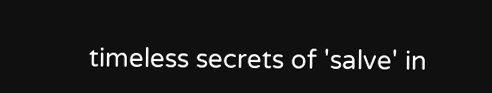timeless secrets of 'salve' in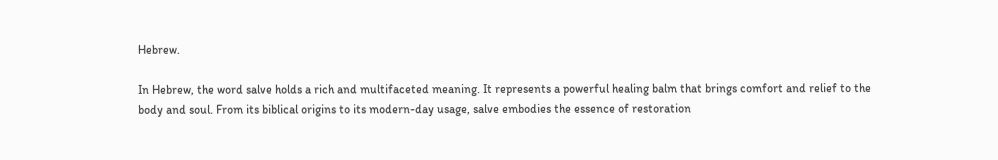Hebrew.

In Hebrew, the word salve holds a rich and multifaceted meaning. It represents a powerful healing balm that brings comfort and relief to the body and soul. From its biblical origins to its modern-day usage, salve embodies the essence of restoration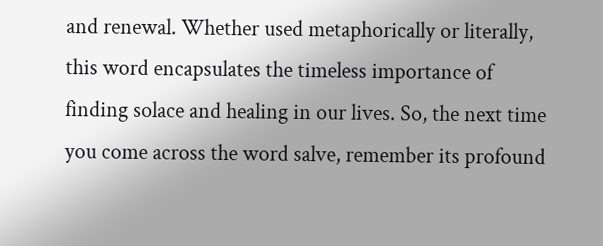and renewal. Whether used metaphorically or literally, this word encapsulates the timeless importance of finding solace and healing in our lives. So, the next time you come across the word salve, remember its profound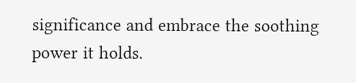significance and embrace the soothing power it holds.